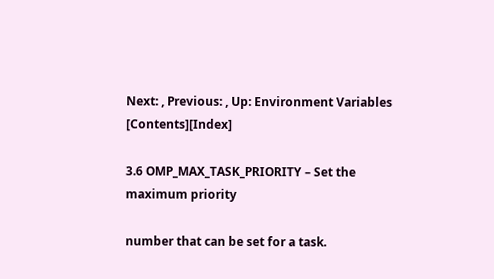Next: , Previous: , Up: Environment Variables   [Contents][Index]

3.6 OMP_MAX_TASK_PRIORITY – Set the maximum priority

number that can be set for a task.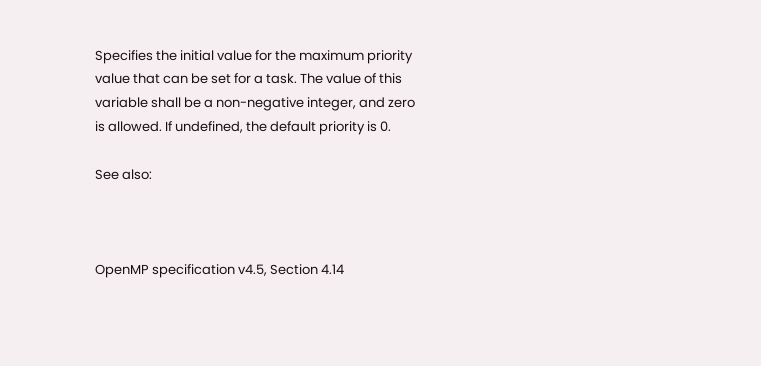Specifies the initial value for the maximum priority value that can be set for a task. The value of this variable shall be a non-negative integer, and zero is allowed. If undefined, the default priority is 0.

See also:



OpenMP specification v4.5, Section 4.14